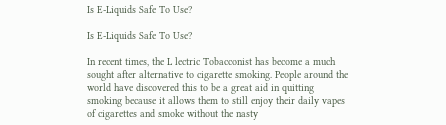Is E-Liquids Safe To Use?

Is E-Liquids Safe To Use?

In recent times, the L lectric Tobacconist has become a much sought after alternative to cigarette smoking. People around the world have discovered this to be a great aid in quitting smoking because it allows them to still enjoy their daily vapes of cigarettes and smoke without the nasty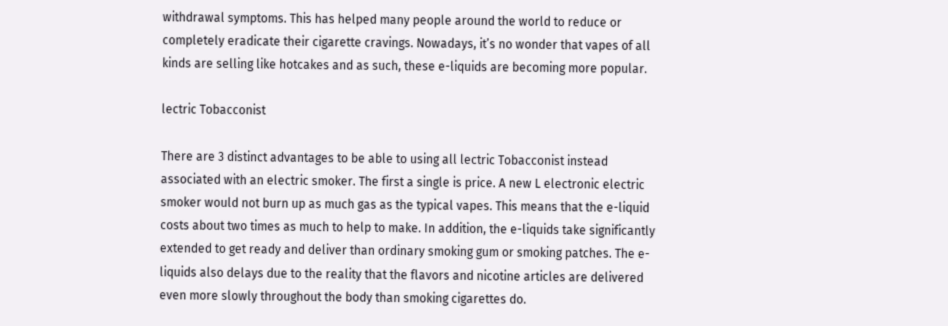withdrawal symptoms. This has helped many people around the world to reduce or completely eradicate their cigarette cravings. Nowadays, it’s no wonder that vapes of all kinds are selling like hotcakes and as such, these e-liquids are becoming more popular.

lectric Tobacconist

There are 3 distinct advantages to be able to using all lectric Tobacconist instead associated with an electric smoker. The first a single is price. A new L electronic electric smoker would not burn up as much gas as the typical vapes. This means that the e-liquid costs about two times as much to help to make. In addition, the e-liquids take significantly extended to get ready and deliver than ordinary smoking gum or smoking patches. The e-liquids also delays due to the reality that the flavors and nicotine articles are delivered even more slowly throughout the body than smoking cigarettes do.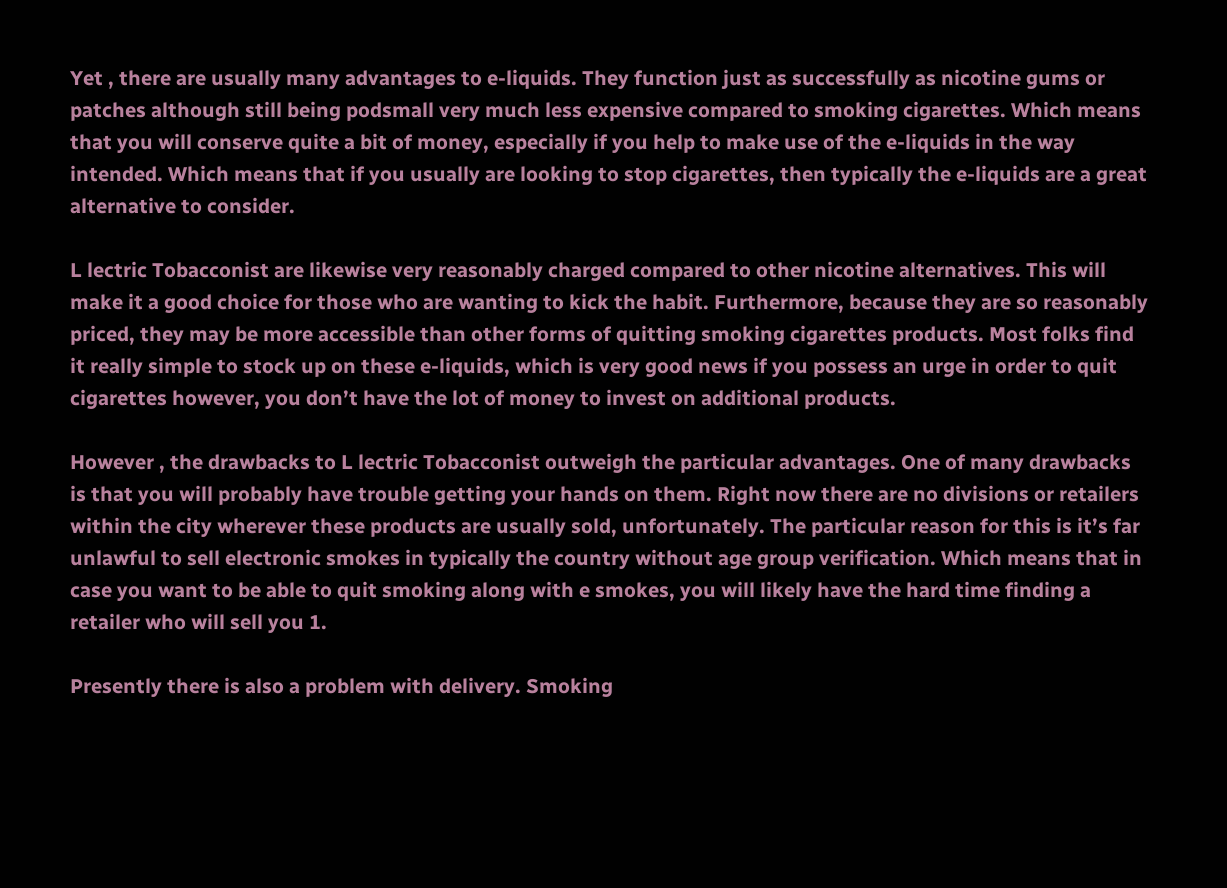Yet , there are usually many advantages to e-liquids. They function just as successfully as nicotine gums or patches although still being podsmall very much less expensive compared to smoking cigarettes. Which means that you will conserve quite a bit of money, especially if you help to make use of the e-liquids in the way intended. Which means that if you usually are looking to stop cigarettes, then typically the e-liquids are a great alternative to consider.

L lectric Tobacconist are likewise very reasonably charged compared to other nicotine alternatives. This will make it a good choice for those who are wanting to kick the habit. Furthermore, because they are so reasonably priced, they may be more accessible than other forms of quitting smoking cigarettes products. Most folks find it really simple to stock up on these e-liquids, which is very good news if you possess an urge in order to quit cigarettes however, you don’t have the lot of money to invest on additional products.

However , the drawbacks to L lectric Tobacconist outweigh the particular advantages. One of many drawbacks is that you will probably have trouble getting your hands on them. Right now there are no divisions or retailers within the city wherever these products are usually sold, unfortunately. The particular reason for this is it’s far unlawful to sell electronic smokes in typically the country without age group verification. Which means that in case you want to be able to quit smoking along with e smokes, you will likely have the hard time finding a retailer who will sell you 1.

Presently there is also a problem with delivery. Smoking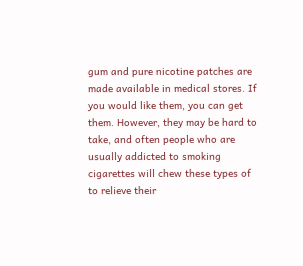gum and pure nicotine patches are made available in medical stores. If you would like them, you can get them. However, they may be hard to take, and often people who are usually addicted to smoking cigarettes will chew these types of to relieve their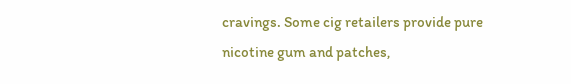cravings. Some cig retailers provide pure nicotine gum and patches,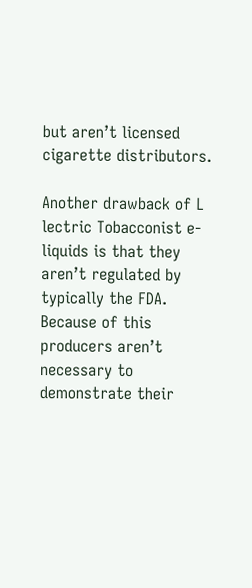but aren’t licensed cigarette distributors.

Another drawback of L lectric Tobacconist e-liquids is that they aren’t regulated by typically the FDA. Because of this producers aren’t necessary to demonstrate their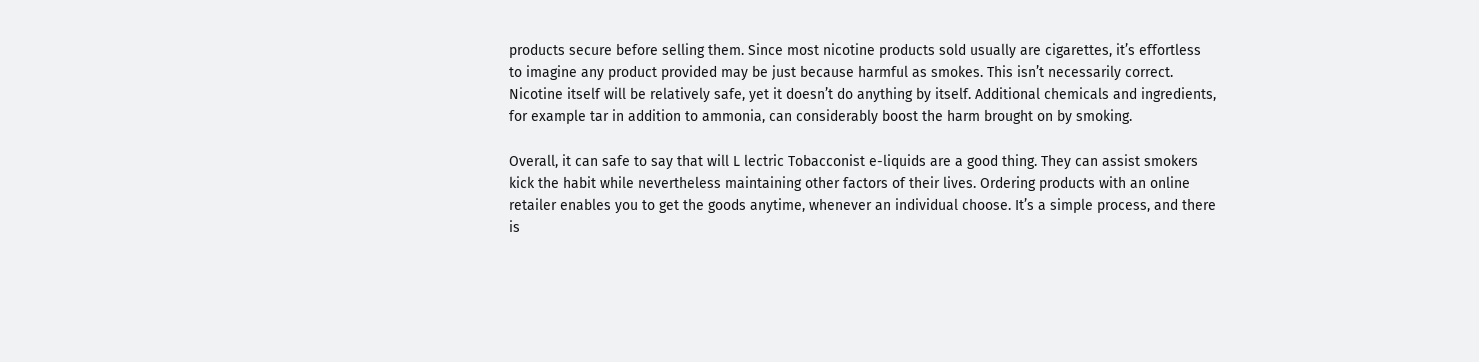products secure before selling them. Since most nicotine products sold usually are cigarettes, it’s effortless to imagine any product provided may be just because harmful as smokes. This isn’t necessarily correct. Nicotine itself will be relatively safe, yet it doesn’t do anything by itself. Additional chemicals and ingredients, for example tar in addition to ammonia, can considerably boost the harm brought on by smoking.

Overall, it can safe to say that will L lectric Tobacconist e-liquids are a good thing. They can assist smokers kick the habit while nevertheless maintaining other factors of their lives. Ordering products with an online retailer enables you to get the goods anytime, whenever an individual choose. It’s a simple process, and there is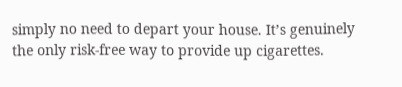simply no need to depart your house. It’s genuinely the only risk-free way to provide up cigarettes.